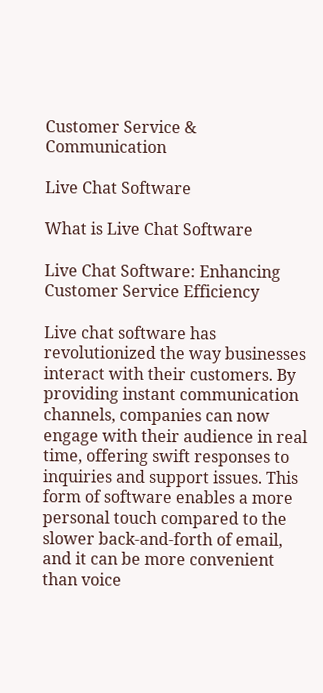Customer Service & Communication

Live Chat Software

What is Live Chat Software

Live Chat Software: Enhancing Customer Service Efficiency

Live chat software has revolutionized the way businesses interact with their customers. By providing instant communication channels, companies can now engage with their audience in real time, offering swift responses to inquiries and support issues. This form of software enables a more personal touch compared to the slower back-and-forth of email, and it can be more convenient than voice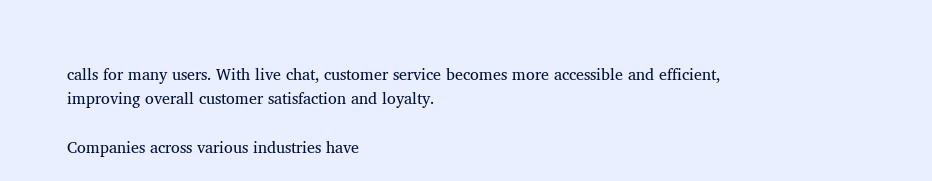calls for many users. With live chat, customer service becomes more accessible and efficient, improving overall customer satisfaction and loyalty.

Companies across various industries have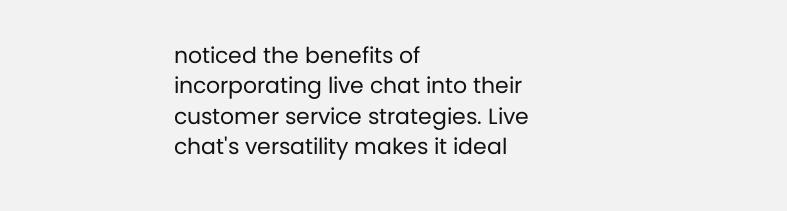noticed the benefits of incorporating live chat into their customer service strategies. Live chat's versatility makes it ideal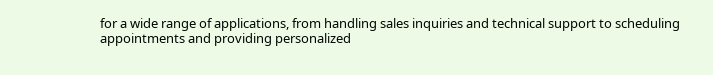for a wide range of applications, from handling sales inquiries and technical support to scheduling appointments and providing personalized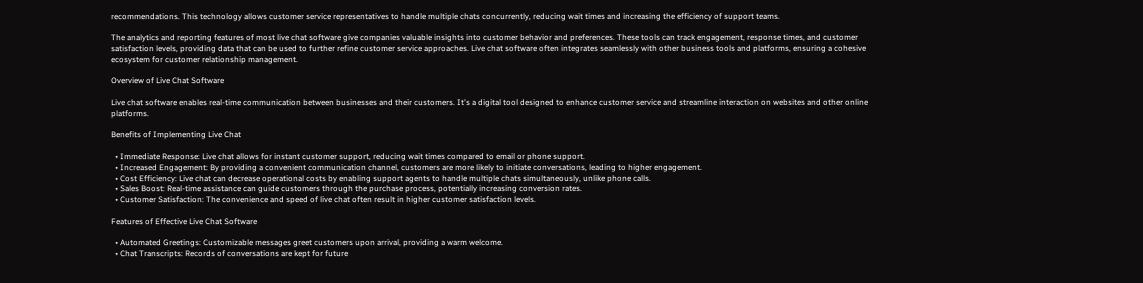recommendations. This technology allows customer service representatives to handle multiple chats concurrently, reducing wait times and increasing the efficiency of support teams.

The analytics and reporting features of most live chat software give companies valuable insights into customer behavior and preferences. These tools can track engagement, response times, and customer satisfaction levels, providing data that can be used to further refine customer service approaches. Live chat software often integrates seamlessly with other business tools and platforms, ensuring a cohesive ecosystem for customer relationship management.

Overview of Live Chat Software

Live chat software enables real-time communication between businesses and their customers. It's a digital tool designed to enhance customer service and streamline interaction on websites and other online platforms.

Benefits of Implementing Live Chat

  • Immediate Response: Live chat allows for instant customer support, reducing wait times compared to email or phone support.
  • Increased Engagement: By providing a convenient communication channel, customers are more likely to initiate conversations, leading to higher engagement.
  • Cost Efficiency: Live chat can decrease operational costs by enabling support agents to handle multiple chats simultaneously, unlike phone calls.
  • Sales Boost: Real-time assistance can guide customers through the purchase process, potentially increasing conversion rates.
  • Customer Satisfaction: The convenience and speed of live chat often result in higher customer satisfaction levels.

Features of Effective Live Chat Software

  • Automated Greetings: Customizable messages greet customers upon arrival, providing a warm welcome.
  • Chat Transcripts: Records of conversations are kept for future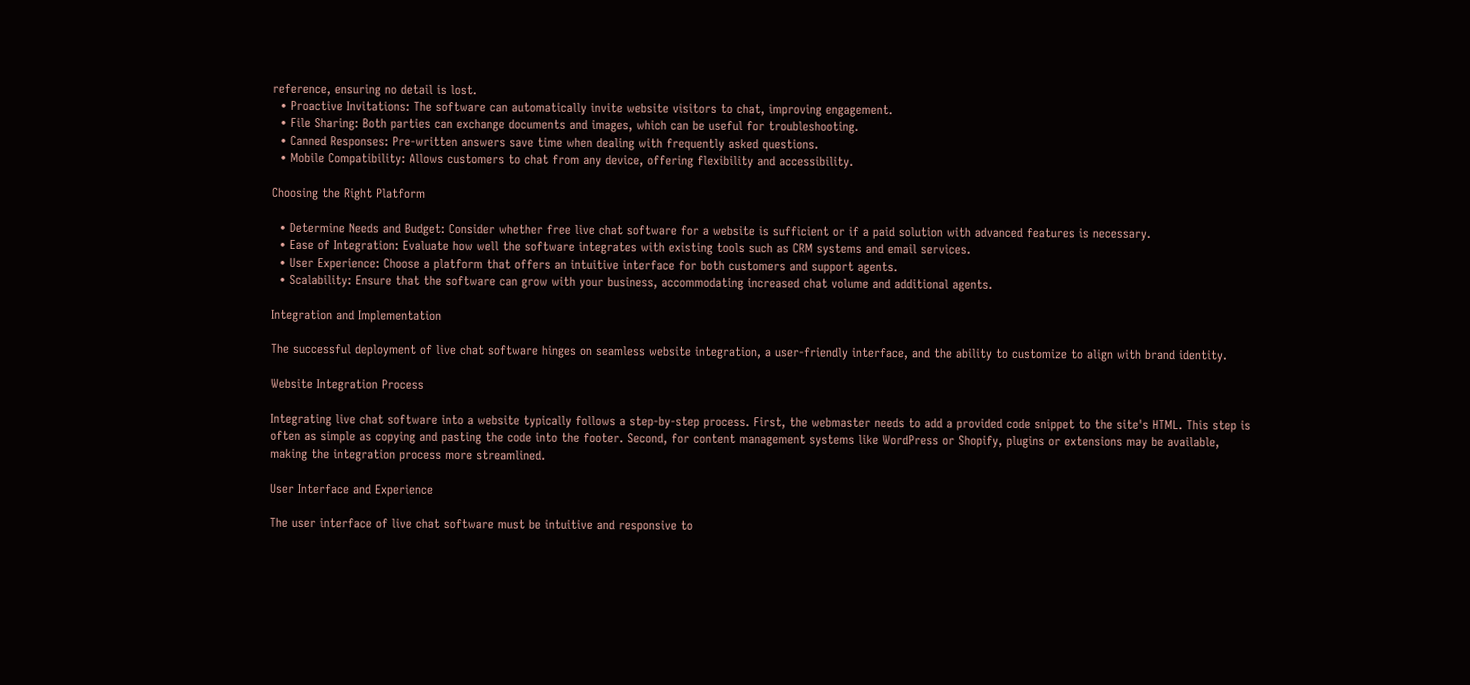reference, ensuring no detail is lost.
  • Proactive Invitations: The software can automatically invite website visitors to chat, improving engagement.
  • File Sharing: Both parties can exchange documents and images, which can be useful for troubleshooting.
  • Canned Responses: Pre-written answers save time when dealing with frequently asked questions.
  • Mobile Compatibility: Allows customers to chat from any device, offering flexibility and accessibility.

Choosing the Right Platform

  • Determine Needs and Budget: Consider whether free live chat software for a website is sufficient or if a paid solution with advanced features is necessary.
  • Ease of Integration: Evaluate how well the software integrates with existing tools such as CRM systems and email services.
  • User Experience: Choose a platform that offers an intuitive interface for both customers and support agents.
  • Scalability: Ensure that the software can grow with your business, accommodating increased chat volume and additional agents.

Integration and Implementation

The successful deployment of live chat software hinges on seamless website integration, a user-friendly interface, and the ability to customize to align with brand identity.

Website Integration Process

Integrating live chat software into a website typically follows a step-by-step process. First, the webmaster needs to add a provided code snippet to the site's HTML. This step is often as simple as copying and pasting the code into the footer. Second, for content management systems like WordPress or Shopify, plugins or extensions may be available, making the integration process more streamlined.

User Interface and Experience

The user interface of live chat software must be intuitive and responsive to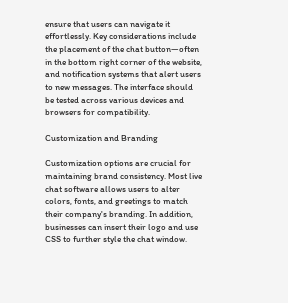ensure that users can navigate it effortlessly. Key considerations include the placement of the chat button—often in the bottom right corner of the website, and notification systems that alert users to new messages. The interface should be tested across various devices and browsers for compatibility.

Customization and Branding

Customization options are crucial for maintaining brand consistency. Most live chat software allows users to alter colors, fonts, and greetings to match their company's branding. In addition, businesses can insert their logo and use CSS to further style the chat window.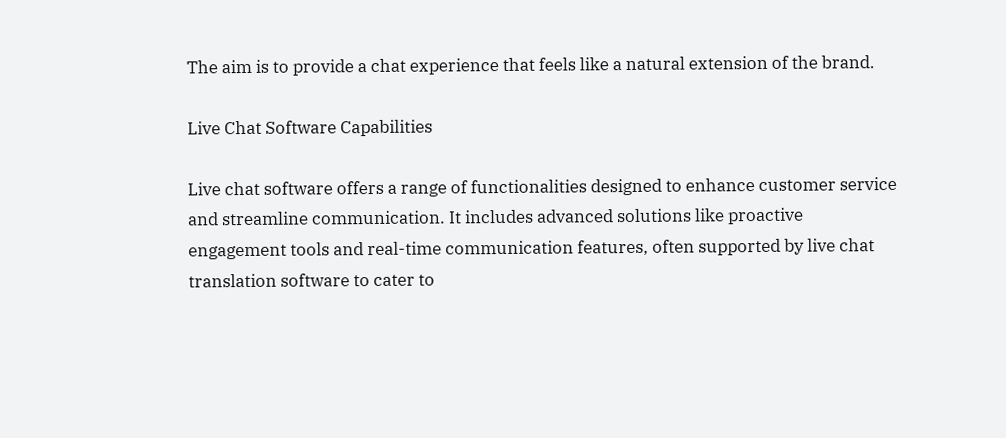The aim is to provide a chat experience that feels like a natural extension of the brand.

Live Chat Software Capabilities

Live chat software offers a range of functionalities designed to enhance customer service and streamline communication. It includes advanced solutions like proactive engagement tools and real-time communication features, often supported by live chat translation software to cater to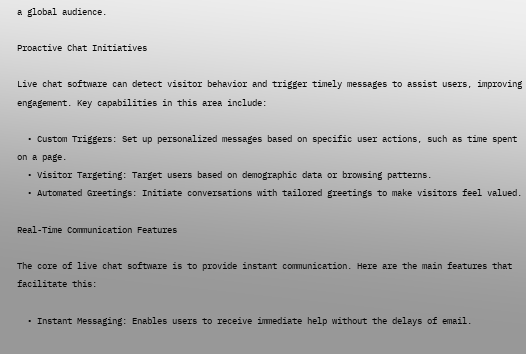a global audience.

Proactive Chat Initiatives

Live chat software can detect visitor behavior and trigger timely messages to assist users, improving engagement. Key capabilities in this area include:

  • Custom Triggers: Set up personalized messages based on specific user actions, such as time spent on a page.
  • Visitor Targeting: Target users based on demographic data or browsing patterns.
  • Automated Greetings: Initiate conversations with tailored greetings to make visitors feel valued.

Real-Time Communication Features

The core of live chat software is to provide instant communication. Here are the main features that facilitate this:

  • Instant Messaging: Enables users to receive immediate help without the delays of email.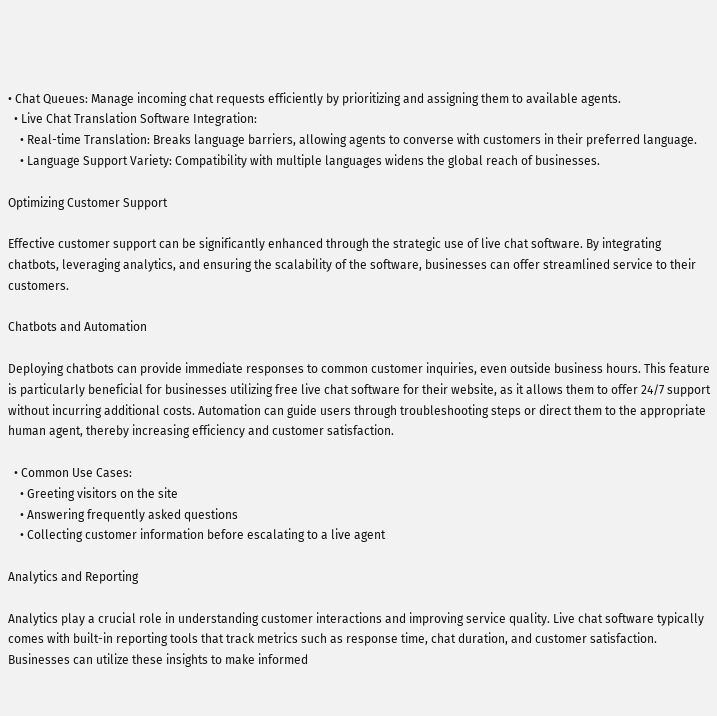• Chat Queues: Manage incoming chat requests efficiently by prioritizing and assigning them to available agents.
  • Live Chat Translation Software Integration:
    • Real-time Translation: Breaks language barriers, allowing agents to converse with customers in their preferred language.
    • Language Support Variety: Compatibility with multiple languages widens the global reach of businesses.

Optimizing Customer Support

Effective customer support can be significantly enhanced through the strategic use of live chat software. By integrating chatbots, leveraging analytics, and ensuring the scalability of the software, businesses can offer streamlined service to their customers.

Chatbots and Automation

Deploying chatbots can provide immediate responses to common customer inquiries, even outside business hours. This feature is particularly beneficial for businesses utilizing free live chat software for their website, as it allows them to offer 24/7 support without incurring additional costs. Automation can guide users through troubleshooting steps or direct them to the appropriate human agent, thereby increasing efficiency and customer satisfaction.

  • Common Use Cases:
    • Greeting visitors on the site
    • Answering frequently asked questions
    • Collecting customer information before escalating to a live agent

Analytics and Reporting

Analytics play a crucial role in understanding customer interactions and improving service quality. Live chat software typically comes with built-in reporting tools that track metrics such as response time, chat duration, and customer satisfaction. Businesses can utilize these insights to make informed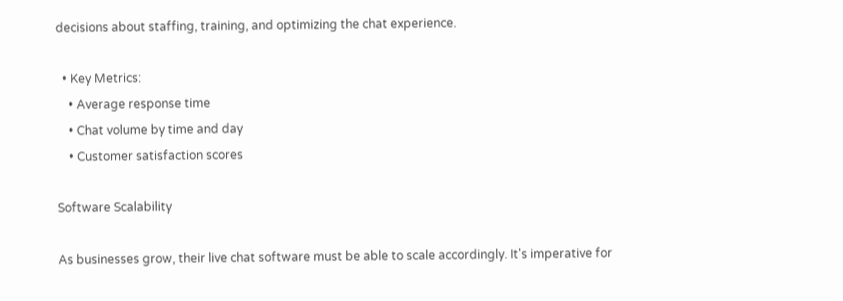decisions about staffing, training, and optimizing the chat experience.

  • Key Metrics:
    • Average response time
    • Chat volume by time and day
    • Customer satisfaction scores

Software Scalability

As businesses grow, their live chat software must be able to scale accordingly. It's imperative for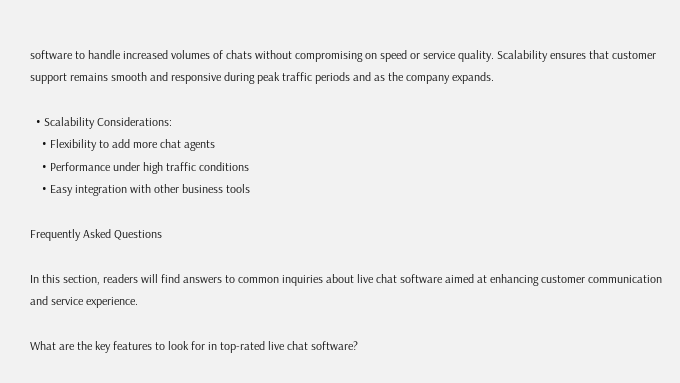software to handle increased volumes of chats without compromising on speed or service quality. Scalability ensures that customer support remains smooth and responsive during peak traffic periods and as the company expands.

  • Scalability Considerations:
    • Flexibility to add more chat agents
    • Performance under high traffic conditions
    • Easy integration with other business tools

Frequently Asked Questions

In this section, readers will find answers to common inquiries about live chat software aimed at enhancing customer communication and service experience.

What are the key features to look for in top-rated live chat software?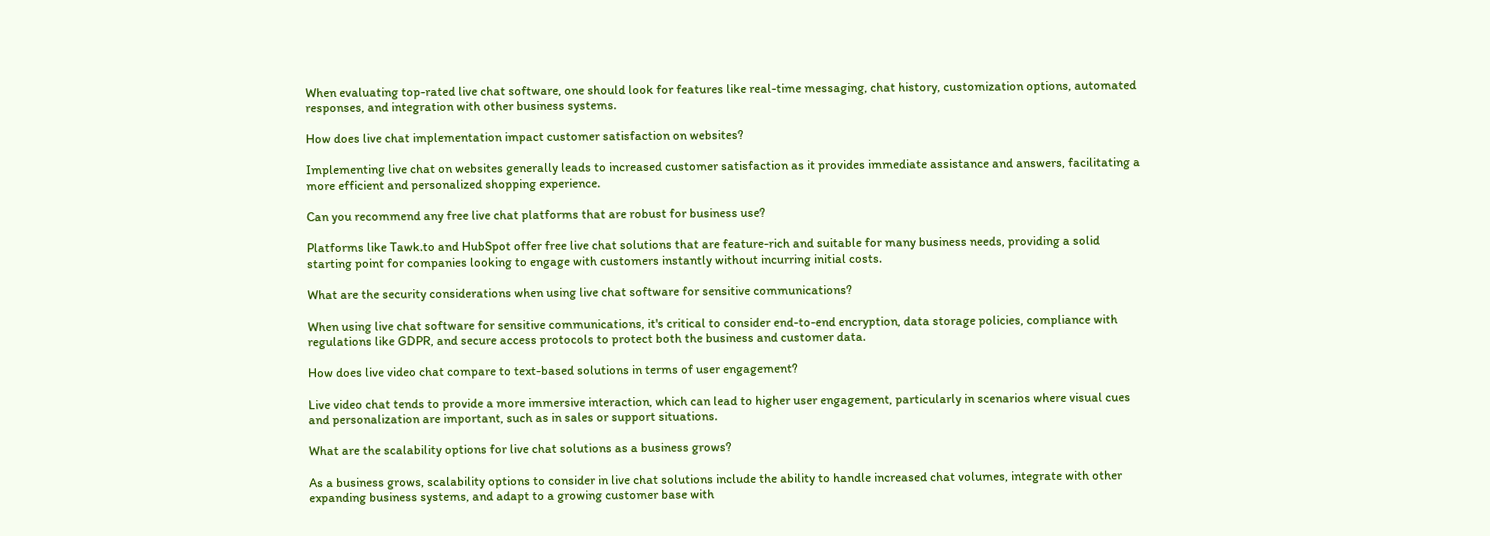When evaluating top-rated live chat software, one should look for features like real-time messaging, chat history, customization options, automated responses, and integration with other business systems.

How does live chat implementation impact customer satisfaction on websites?

Implementing live chat on websites generally leads to increased customer satisfaction as it provides immediate assistance and answers, facilitating a more efficient and personalized shopping experience.

Can you recommend any free live chat platforms that are robust for business use?

Platforms like Tawk.to and HubSpot offer free live chat solutions that are feature-rich and suitable for many business needs, providing a solid starting point for companies looking to engage with customers instantly without incurring initial costs.

What are the security considerations when using live chat software for sensitive communications?

When using live chat software for sensitive communications, it's critical to consider end-to-end encryption, data storage policies, compliance with regulations like GDPR, and secure access protocols to protect both the business and customer data.

How does live video chat compare to text-based solutions in terms of user engagement?

Live video chat tends to provide a more immersive interaction, which can lead to higher user engagement, particularly in scenarios where visual cues and personalization are important, such as in sales or support situations.

What are the scalability options for live chat solutions as a business grows?

As a business grows, scalability options to consider in live chat solutions include the ability to handle increased chat volumes, integrate with other expanding business systems, and adapt to a growing customer base with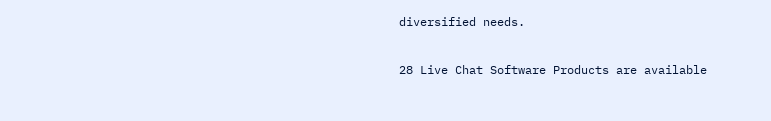diversified needs.

28 Live Chat Software Products are available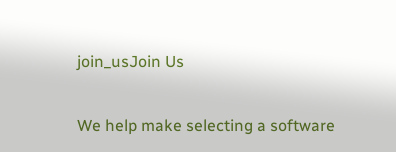join_usJoin Us

We help make selecting a software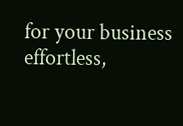for your business effortless,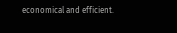economical and efficient.